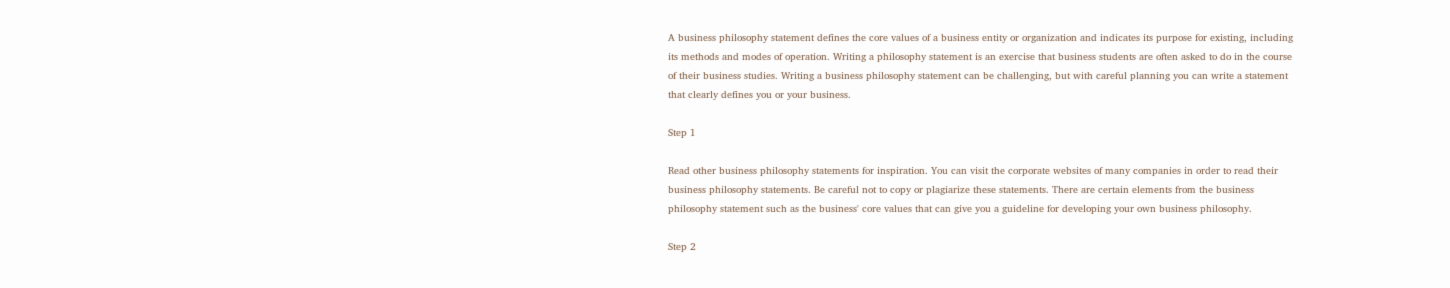A business philosophy statement defines the core values of a business entity or organization and indicates its purpose for existing, including its methods and modes of operation. Writing a philosophy statement is an exercise that business students are often asked to do in the course of their business studies. Writing a business philosophy statement can be challenging, but with careful planning you can write a statement that clearly defines you or your business.

Step 1

Read other business philosophy statements for inspiration. You can visit the corporate websites of many companies in order to read their business philosophy statements. Be careful not to copy or plagiarize these statements. There are certain elements from the business philosophy statement such as the business' core values that can give you a guideline for developing your own business philosophy.

Step 2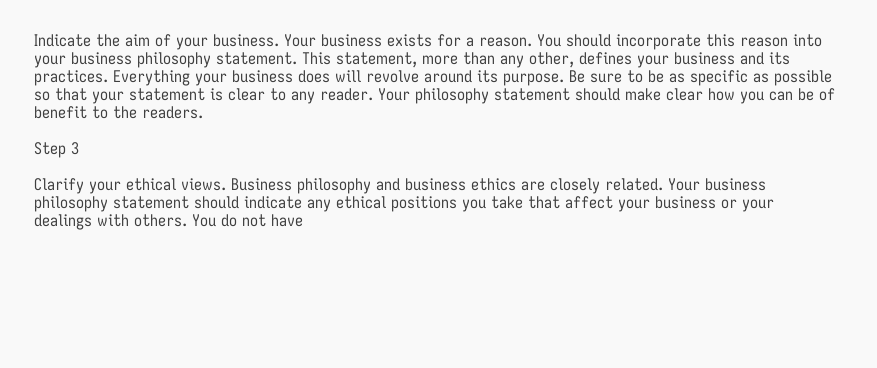Indicate the aim of your business. Your business exists for a reason. You should incorporate this reason into your business philosophy statement. This statement, more than any other, defines your business and its practices. Everything your business does will revolve around its purpose. Be sure to be as specific as possible so that your statement is clear to any reader. Your philosophy statement should make clear how you can be of benefit to the readers.

Step 3

Clarify your ethical views. Business philosophy and business ethics are closely related. Your business philosophy statement should indicate any ethical positions you take that affect your business or your dealings with others. You do not have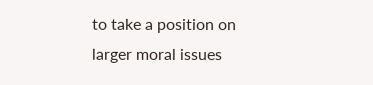to take a position on larger moral issues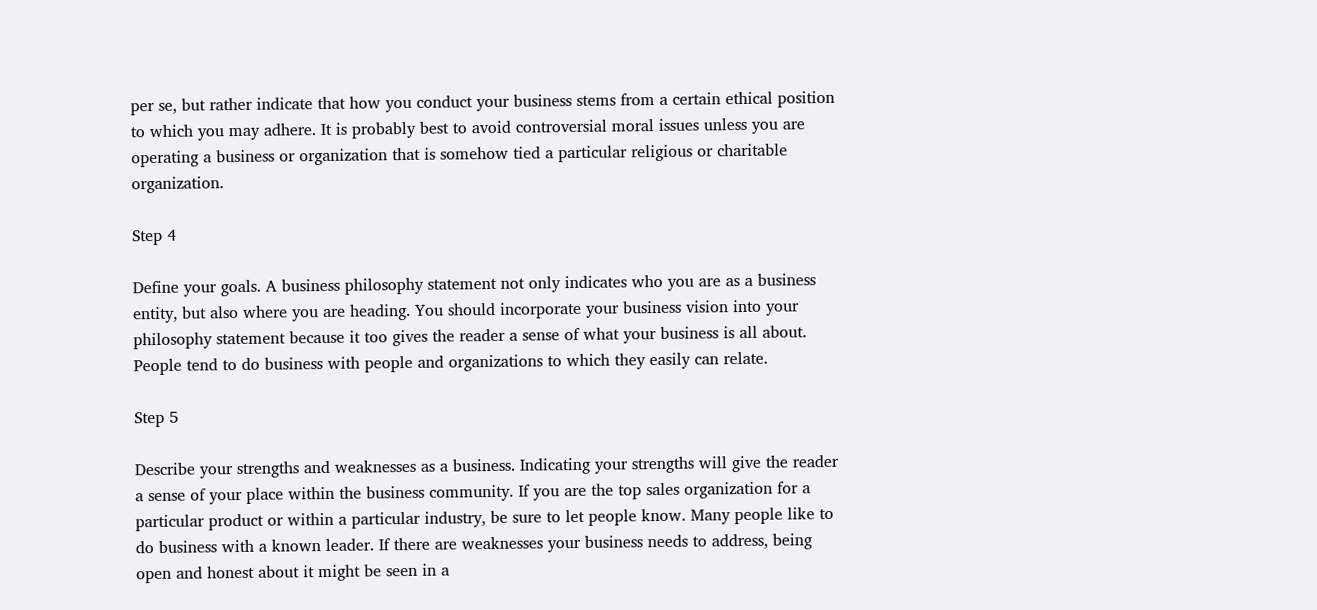per se, but rather indicate that how you conduct your business stems from a certain ethical position to which you may adhere. It is probably best to avoid controversial moral issues unless you are operating a business or organization that is somehow tied a particular religious or charitable organization.

Step 4

Define your goals. A business philosophy statement not only indicates who you are as a business entity, but also where you are heading. You should incorporate your business vision into your philosophy statement because it too gives the reader a sense of what your business is all about. People tend to do business with people and organizations to which they easily can relate.

Step 5

Describe your strengths and weaknesses as a business. Indicating your strengths will give the reader a sense of your place within the business community. If you are the top sales organization for a particular product or within a particular industry, be sure to let people know. Many people like to do business with a known leader. If there are weaknesses your business needs to address, being open and honest about it might be seen in a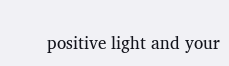positive light and your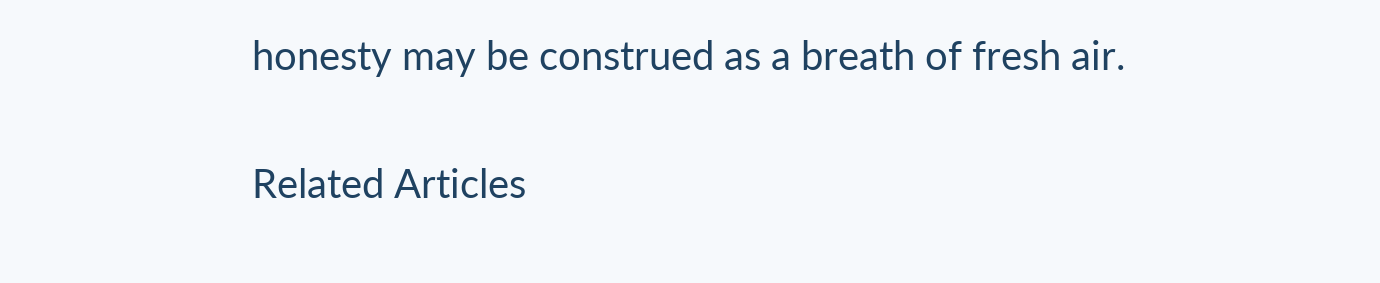honesty may be construed as a breath of fresh air.

Related Articles